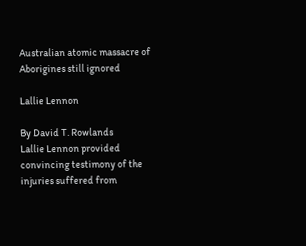Australian atomic massacre of Aborigines still ignored

Lallie Lennon

By David T. Rowlands
Lallie Lennon provided convincing testimony of the injuries suffered from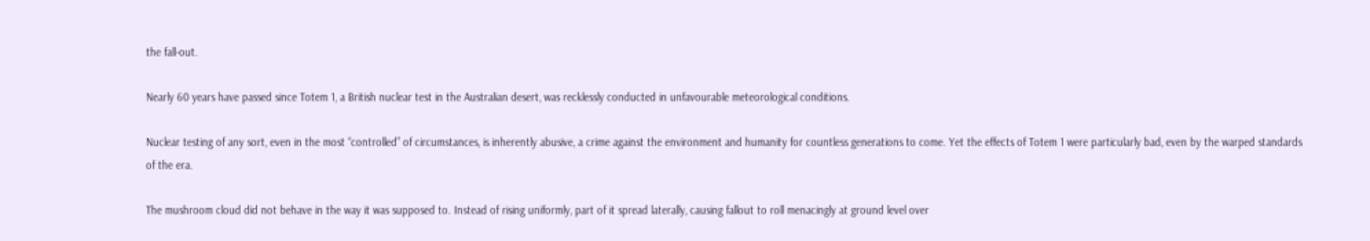the fall-out.

Nearly 60 years have passed since Totem 1, a British nuclear test in the Australian desert, was recklessly conducted in unfavourable meteorological conditions.

Nuclear testing of any sort, even in the most “controlled” of circumstances, is inherently abusive, a crime against the environment and humanity for countless generations to come. Yet the effects of Totem 1 were particularly bad, even by the warped standards of the era.

The mushroom cloud did not behave in the way it was supposed to. Instead of rising uniformly, part of it spread laterally, causing fallout to roll menacingly at ground level over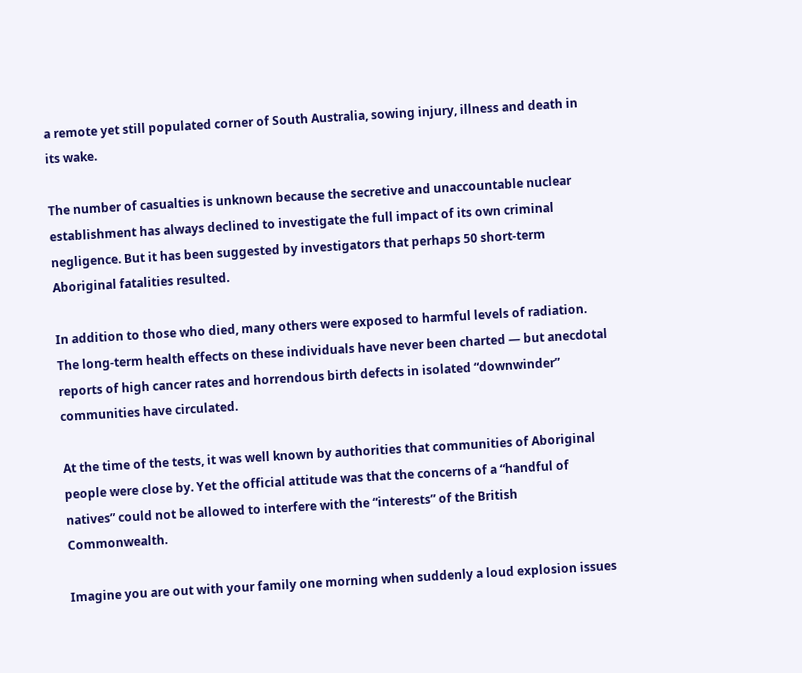a remote yet still populated corner of South Australia, sowing injury, illness and death in its wake.

The number of casualties is unknown because the secretive and unaccountable nuclear establishment has always declined to investigate the full impact of its own criminal negligence. But it has been suggested by investigators that perhaps 50 short-term Aboriginal fatalities resulted.

In addition to those who died, many others were exposed to harmful levels of radiation. The long-term health effects on these individuals have never been charted — but anecdotal reports of high cancer rates and horrendous birth defects in isolated “downwinder” communities have circulated.

At the time of the tests, it was well known by authorities that communities of Aboriginal people were close by. Yet the official attitude was that the concerns of a “handful of natives” could not be allowed to interfere with the “interests” of the British Commonwealth.

Imagine you are out with your family one morning when suddenly a loud explosion issues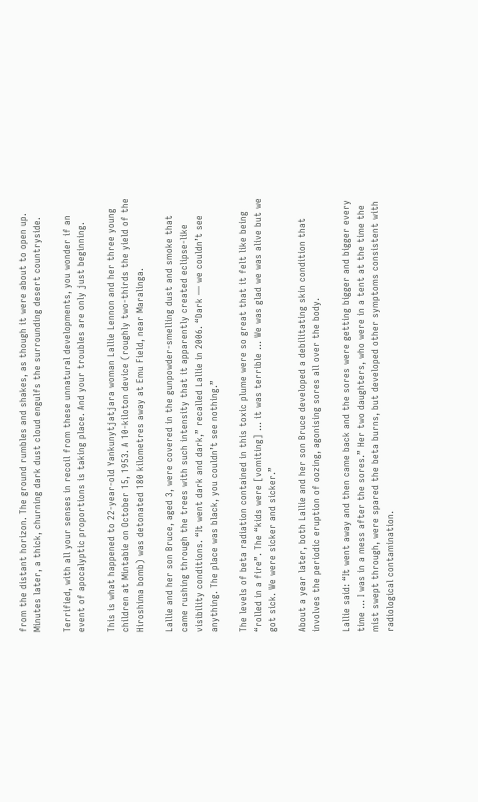from the distant horizon. The ground rumbles and shakes, as though it were about to open up. Minutes later, a thick, churning dark dust cloud engulfs the surrounding desert countryside.

Terrified, with all your senses in recoil from these unnatural developments, you wonder if an event of apocalyptic proportions is taking place. And your troubles are only just beginning.

This is what happened to 22-year-old Yankunytjatjara woman Lallie Lennon and her three young children at Mintabie on October 15, 1953. A 10-kiloton device (roughly two-thirds the yield of the Hiroshima bomb) was detonated 180 kilometres away at Emu Field, near Maralinga.

Lallie and her son Bruce, aged 3, were covered in the gunpowder-smelling dust and smoke that came rushing through the trees with such intensity that it apparently created eclipse-like visibility conditions. “It went dark and dark,” recalled Lallie in 2006. “Dark — we couldn’t see anything. The place was black, you couldn’t see nothing.”

The levels of beta radiation contained in this toxic plume were so great that it felt like being “rolled in a fire”. The “kids were [vomiting] … it was terrible … We was glad we was alive but we got sick. We were sicker and sicker.”

About a year later, both Lallie and her son Bruce developed a debilitating skin condition that involves the periodic eruption of oozing, agonising sores all over the body.

Lallie said: “It went away and then came back and the sores were getting bigger and bigger every time … I was in a mess after the sores.” Her two daughters, who were in a tent at the time the mist swept through, were spared the beta burns, but developed other symptoms consistent with radiological contamination.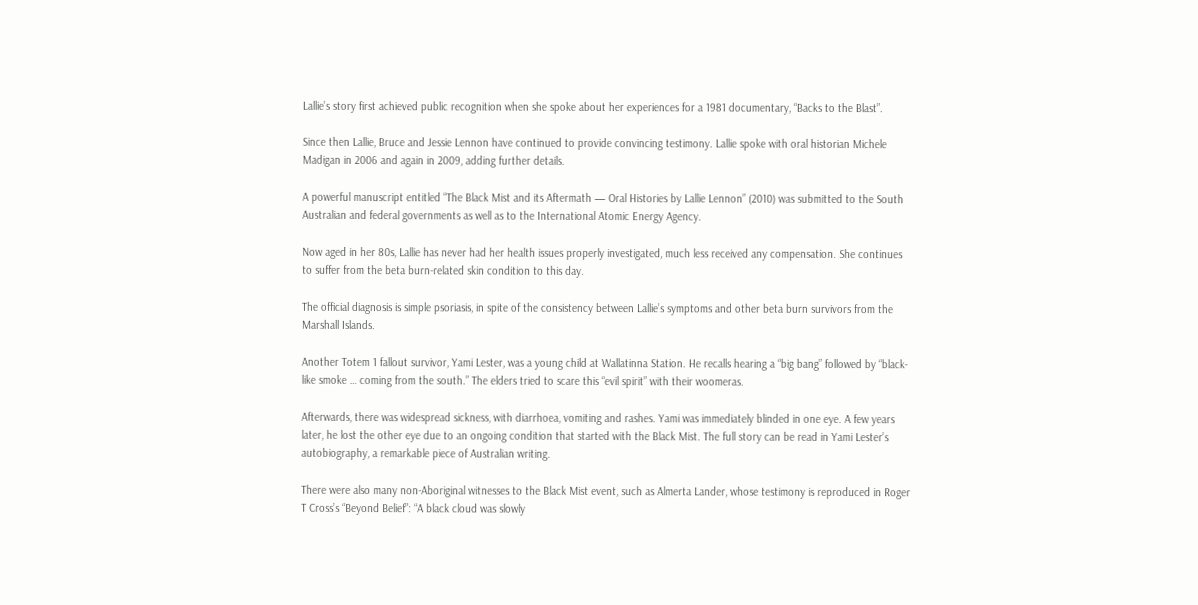Lallie’s story first achieved public recognition when she spoke about her experiences for a 1981 documentary, “Backs to the Blast”.

Since then Lallie, Bruce and Jessie Lennon have continued to provide convincing testimony. Lallie spoke with oral historian Michele Madigan in 2006 and again in 2009, adding further details.

A powerful manuscript entitled “The Black Mist and its Aftermath — Oral Histories by Lallie Lennon” (2010) was submitted to the South Australian and federal governments as well as to the International Atomic Energy Agency.

Now aged in her 80s, Lallie has never had her health issues properly investigated, much less received any compensation. She continues to suffer from the beta burn-related skin condition to this day.

The official diagnosis is simple psoriasis, in spite of the consistency between Lallie’s symptoms and other beta burn survivors from the Marshall Islands.

Another Totem 1 fallout survivor, Yami Lester, was a young child at Wallatinna Station. He recalls hearing a “big bang” followed by “black-like smoke … coming from the south.” The elders tried to scare this “evil spirit” with their woomeras.

Afterwards, there was widespread sickness, with diarrhoea, vomiting and rashes. Yami was immediately blinded in one eye. A few years later, he lost the other eye due to an ongoing condition that started with the Black Mist. The full story can be read in Yami Lester’s autobiography, a remarkable piece of Australian writing.

There were also many non-Aboriginal witnesses to the Black Mist event, such as Almerta Lander, whose testimony is reproduced in Roger T Cross’s “Beyond Belief”: “A black cloud was slowly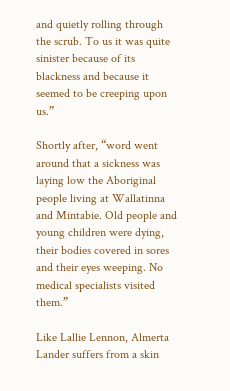and quietly rolling through the scrub. To us it was quite sinister because of its blackness and because it seemed to be creeping upon us.”

Shortly after, “word went around that a sickness was laying low the Aboriginal people living at Wallatinna and Mintabie. Old people and young children were dying, their bodies covered in sores and their eyes weeping. No medical specialists visited them.”

Like Lallie Lennon, Almerta Lander suffers from a skin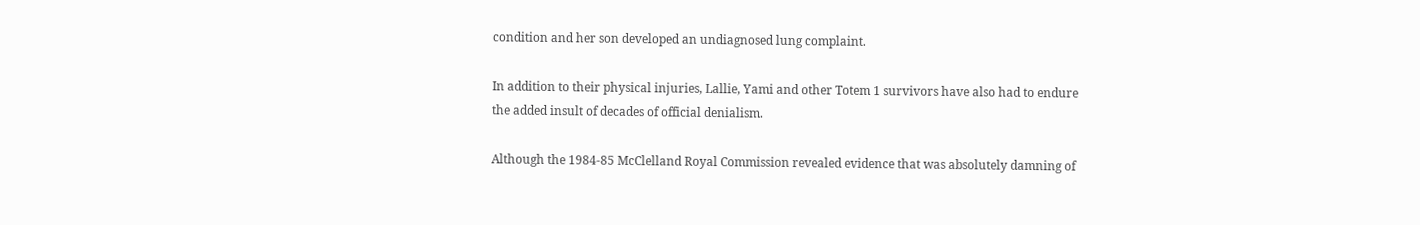condition and her son developed an undiagnosed lung complaint.

In addition to their physical injuries, Lallie, Yami and other Totem 1 survivors have also had to endure the added insult of decades of official denialism.

Although the 1984-85 McClelland Royal Commission revealed evidence that was absolutely damning of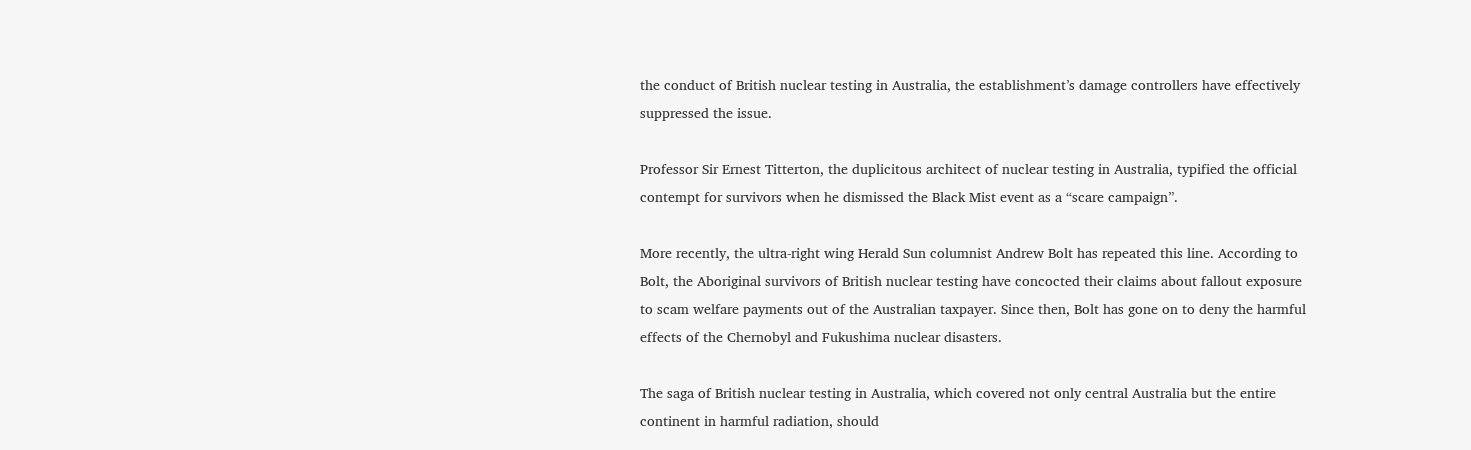the conduct of British nuclear testing in Australia, the establishment’s damage controllers have effectively suppressed the issue.

Professor Sir Ernest Titterton, the duplicitous architect of nuclear testing in Australia, typified the official contempt for survivors when he dismissed the Black Mist event as a “scare campaign”.

More recently, the ultra-right wing Herald Sun columnist Andrew Bolt has repeated this line. According to Bolt, the Aboriginal survivors of British nuclear testing have concocted their claims about fallout exposure to scam welfare payments out of the Australian taxpayer. Since then, Bolt has gone on to deny the harmful effects of the Chernobyl and Fukushima nuclear disasters.

The saga of British nuclear testing in Australia, which covered not only central Australia but the entire continent in harmful radiation, should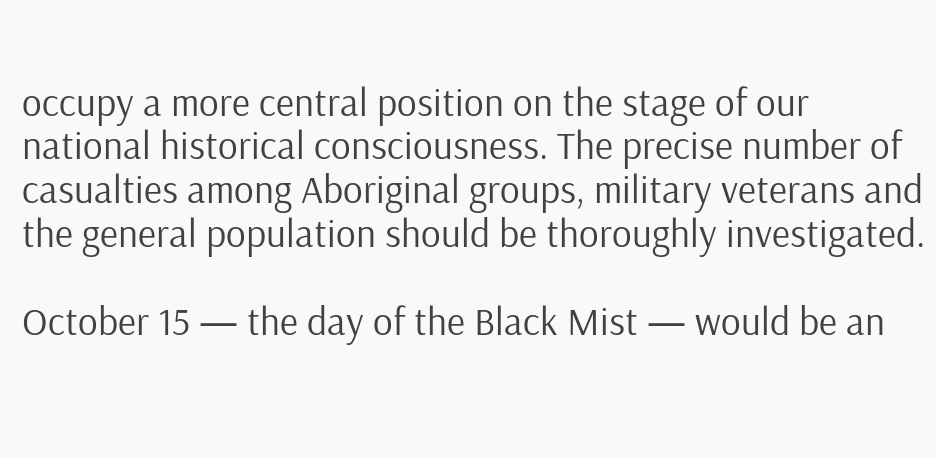occupy a more central position on the stage of our national historical consciousness. The precise number of casualties among Aboriginal groups, military veterans and the general population should be thoroughly investigated.

October 15 — the day of the Black Mist — would be an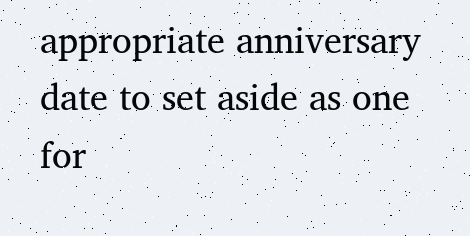appropriate anniversary date to set aside as one for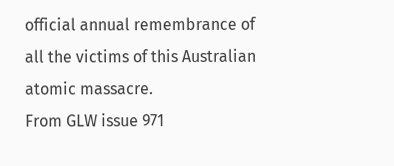official annual remembrance of all the victims of this Australian atomic massacre.
From GLW issue 971